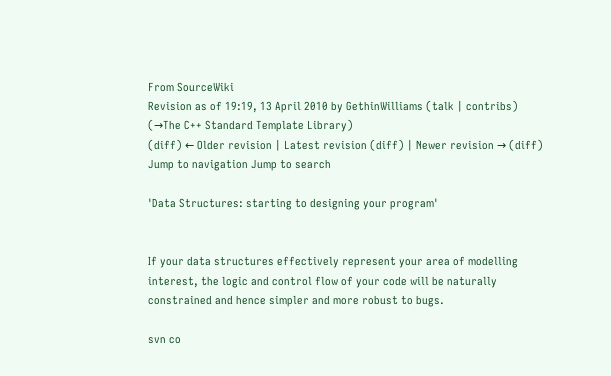From SourceWiki
Revision as of 19:19, 13 April 2010 by GethinWilliams (talk | contribs) (→The C++ Standard Template Library)
(diff) ← Older revision | Latest revision (diff) | Newer revision → (diff)
Jump to navigation Jump to search

'Data Structures: starting to designing your program'


If your data structures effectively represent your area of modelling interest, the logic and control flow of your code will be naturally constrained and hence simpler and more robust to bugs.

svn co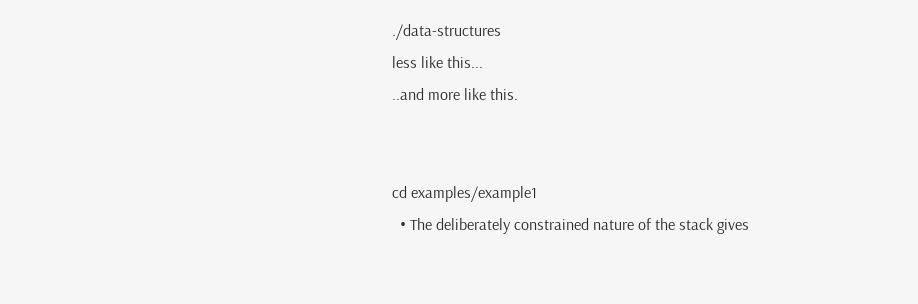./data-structures
less like this...
..and more like this.


cd examples/example1
  • The deliberately constrained nature of the stack gives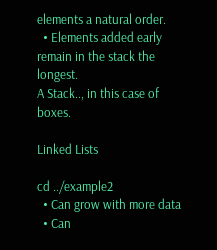elements a natural order.
  • Elements added early remain in the stack the longest.
A Stack.., in this case of boxes.

Linked Lists

cd ../example2
  • Can grow with more data
  • Can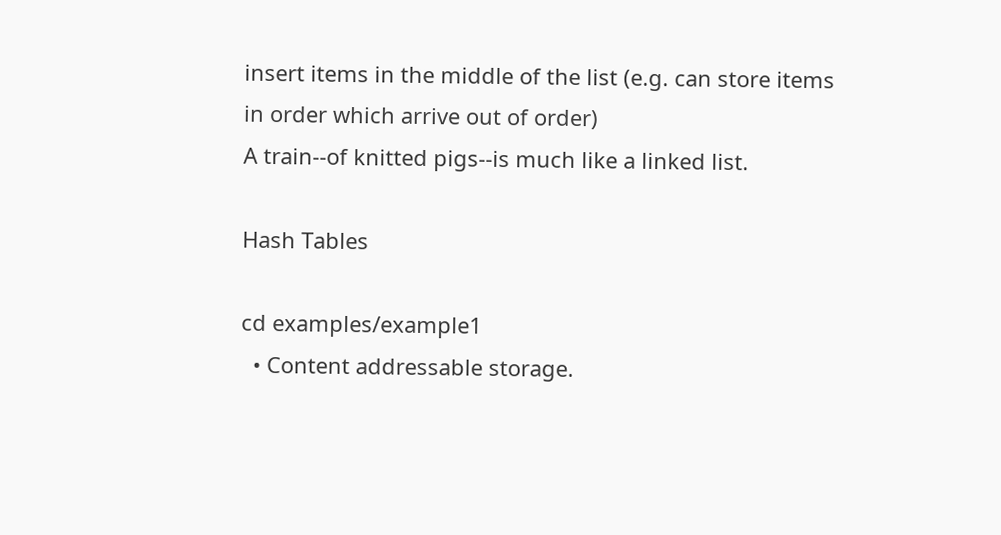insert items in the middle of the list (e.g. can store items in order which arrive out of order)
A train--of knitted pigs--is much like a linked list.

Hash Tables

cd examples/example1
  • Content addressable storage.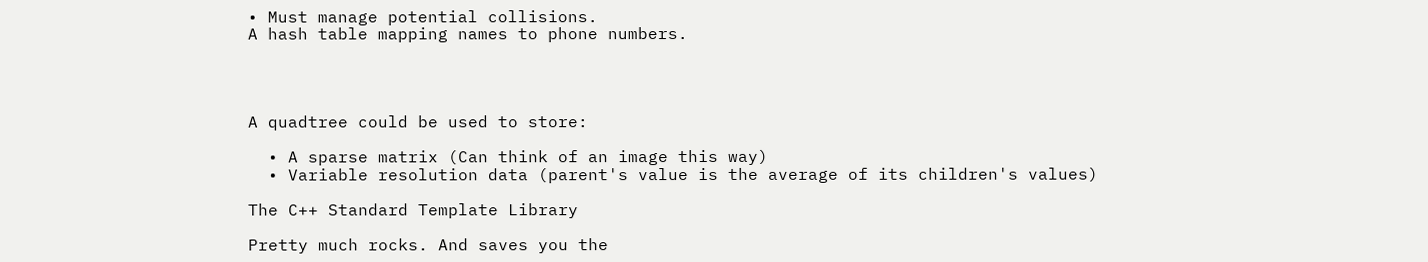• Must manage potential collisions.
A hash table mapping names to phone numbers.




A quadtree could be used to store:

  • A sparse matrix (Can think of an image this way)
  • Variable resolution data (parent's value is the average of its children's values)

The C++ Standard Template Library

Pretty much rocks. And saves you the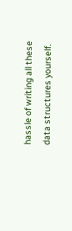hassle of writing all these data structures yourself.